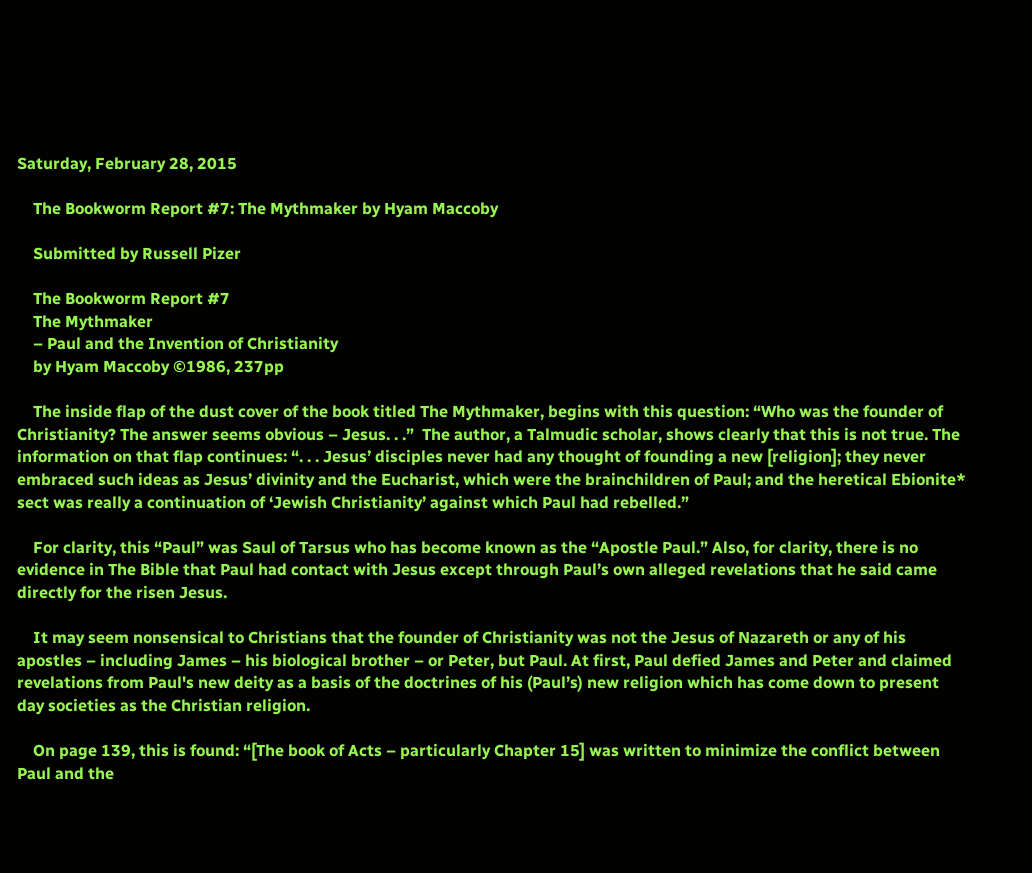Saturday, February 28, 2015

    The Bookworm Report #7: The Mythmaker by Hyam Maccoby

    Submitted by Russell Pizer

    The Bookworm Report #7
    The Mythmaker
    – Paul and the Invention of Christianity
    by Hyam Maccoby ©1986, 237pp

    The inside flap of the dust cover of the book titled The Mythmaker, begins with this question: “Who was the founder of Christianity? The answer seems obvious – Jesus. . .”  The author, a Talmudic scholar, shows clearly that this is not true. The information on that flap continues: “. . . Jesus’ disciples never had any thought of founding a new [religion]; they never embraced such ideas as Jesus’ divinity and the Eucharist, which were the brainchildren of Paul; and the heretical Ebionite* sect was really a continuation of ‘Jewish Christianity’ against which Paul had rebelled.”

    For clarity, this “Paul” was Saul of Tarsus who has become known as the “Apostle Paul.” Also, for clarity, there is no evidence in The Bible that Paul had contact with Jesus except through Paul’s own alleged revelations that he said came directly for the risen Jesus.

    It may seem nonsensical to Christians that the founder of Christianity was not the Jesus of Nazareth or any of his apostles – including James – his biological brother – or Peter, but Paul. At first, Paul defied James and Peter and claimed revelations from Paul's new deity as a basis of the doctrines of his (Paul’s) new religion which has come down to present day societies as the Christian religion.

    On page 139, this is found: “[The book of Acts – particularly Chapter 15] was written to minimize the conflict between Paul and the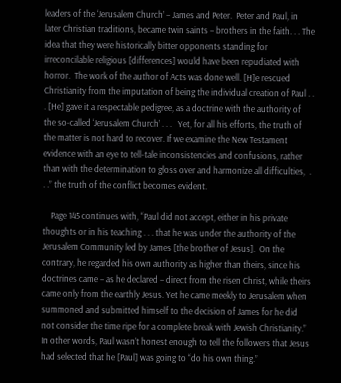leaders of the ‘Jerusalem Church’ – James and Peter.  Peter and Paul, in later Christian traditions, became twin saints – brothers in the faith. . . The idea that they were historically bitter opponents standing for irreconcilable religious [differences] would have been repudiated with horror.  The work of the author of Acts was done well. [H]e rescued Christianity from the imputation of being the individual creation of Paul . . . [He] gave it a respectable pedigree, as a doctrine with the authority of the so-called ‘Jerusalem Church’ . . .   Yet, for all his efforts, the truth of the matter is not hard to recover. If we examine the New Testament evidence with an eye to tell-tale inconsistencies and confusions, rather than with the determination to gloss over and harmonize all difficulties,  . . .” the truth of the conflict becomes evident.

    Page 145 continues with, “Paul did not accept, either in his private thoughts or in his teaching . . . that he was under the authority of the Jerusalem Community led by James [the brother of Jesus].  On the contrary, he regarded his own authority as higher than theirs, since his doctrines came – as he declared – direct from the risen Christ, while theirs came only from the earthly Jesus. Yet he came meekly to Jerusalem when summoned and submitted himself to the decision of James for he did not consider the time ripe for a complete break with Jewish Christianity.”  In other words, Paul wasn’t honest enough to tell the followers that Jesus had selected that he [Paul] was going to “do his own thing.”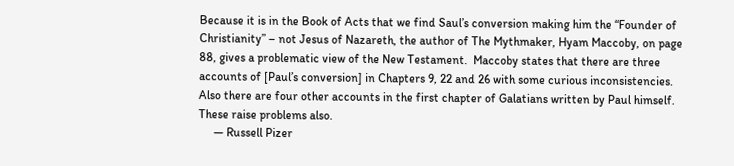Because it is in the Book of Acts that we find Saul’s conversion making him the “Founder of Christianity” – not Jesus of Nazareth, the author of The Mythmaker, Hyam Maccoby, on page 88, gives a problematic view of the New Testament.  Maccoby states that there are three accounts of [Paul’s conversion] in Chapters 9, 22 and 26 with some curious inconsistencies. Also there are four other accounts in the first chapter of Galatians written by Paul himself. These raise problems also.
     — Russell Pizer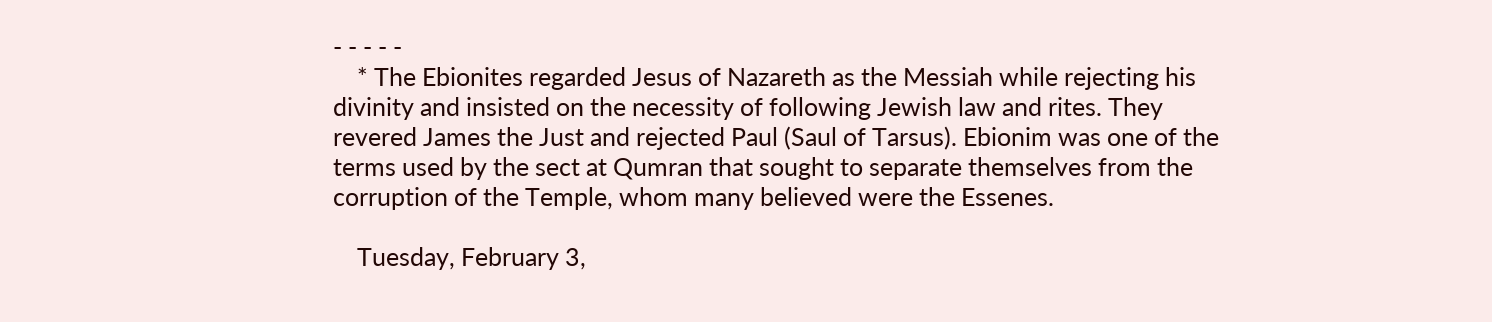- - - - -
    * The Ebionites regarded Jesus of Nazareth as the Messiah while rejecting his divinity and insisted on the necessity of following Jewish law and rites. They revered James the Just and rejected Paul (Saul of Tarsus). Ebionim was one of the terms used by the sect at Qumran that sought to separate themselves from the corruption of the Temple, whom many believed were the Essenes.

    Tuesday, February 3,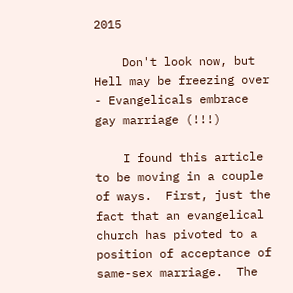2015

    Don't look now, but Hell may be freezing over - Evangelicals embrace gay marriage (!!!)

    I found this article to be moving in a couple of ways.  First, just the fact that an evangelical church has pivoted to a position of acceptance of same-sex marriage.  The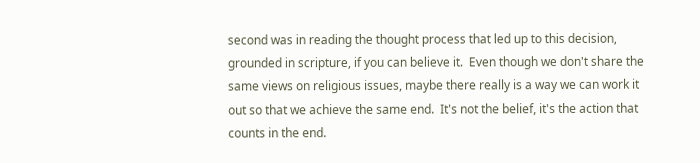second was in reading the thought process that led up to this decision, grounded in scripture, if you can believe it.  Even though we don't share the same views on religious issues, maybe there really is a way we can work it out so that we achieve the same end.  It's not the belief, it's the action that counts in the end.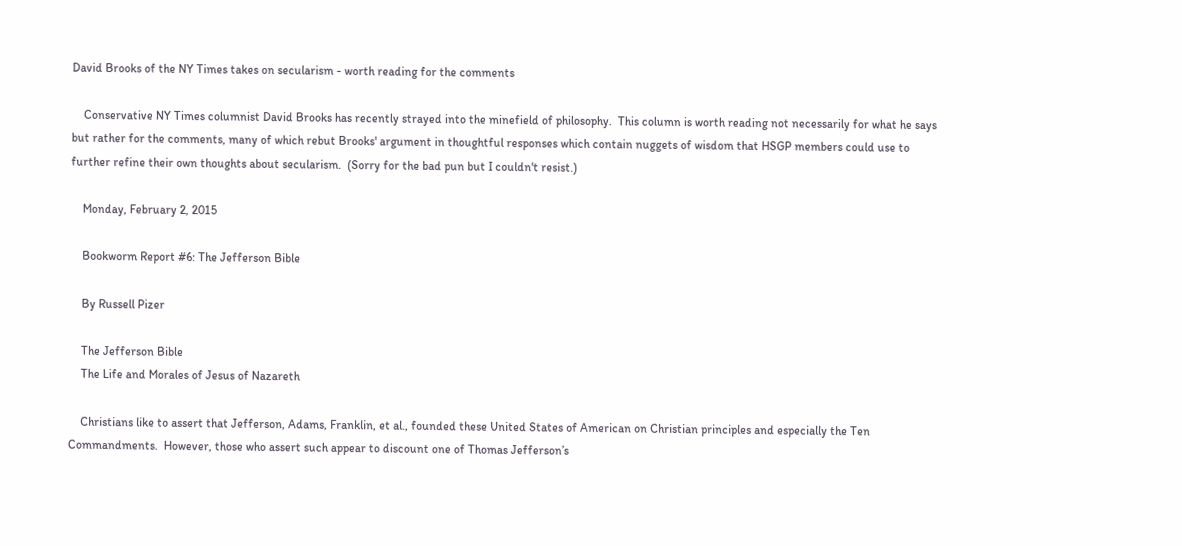David Brooks of the NY Times takes on secularism - worth reading for the comments

    Conservative NY Times columnist David Brooks has recently strayed into the minefield of philosophy.  This column is worth reading not necessarily for what he says but rather for the comments, many of which rebut Brooks' argument in thoughtful responses which contain nuggets of wisdom that HSGP members could use to further refine their own thoughts about secularism.  (Sorry for the bad pun but I couldn't resist.)

    Monday, February 2, 2015

    Bookworm Report #6: The Jefferson Bible

    By Russell Pizer

    The Jefferson Bible
    The Life and Morales of Jesus of Nazareth

    Christians like to assert that Jefferson, Adams, Franklin, et al., founded these United States of American on Christian principles and especially the Ten Commandments.  However, those who assert such appear to discount one of Thomas Jefferson’s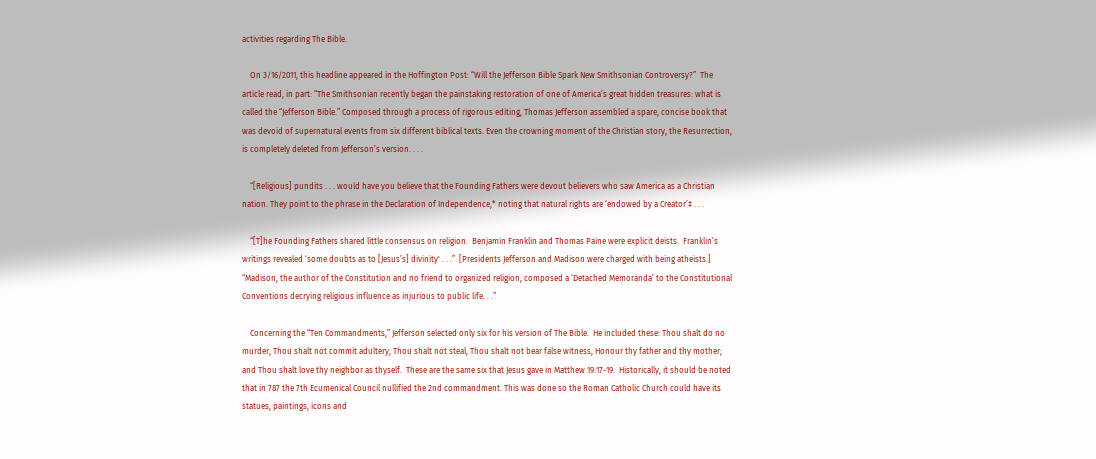activities regarding The Bible.

    On 3/16/2011, this headline appeared in the Hoffington Post: “Will the Jefferson Bible Spark New Smithsonian Controversy?”  The article read, in part: “The Smithsonian recently began the painstaking restoration of one of America’s great hidden treasures: what is called the “Jefferson Bible.” Composed through a process of rigorous editing, Thomas Jefferson assembled a spare, concise book that was devoid of supernatural events from six different biblical texts. Even the crowning moment of the Christian story, the Resurrection, is completely deleted from Jefferson’s version. . . .

    “[Religious] pundits . . . would have you believe that the Founding Fathers were devout believers who saw America as a Christian nation. They point to the phrase in the Declaration of Independence,* noting that natural rights are ‘endowed by a Creator’‡ . . .

    “[T]he Founding Fathers shared little consensus on religion.  Benjamin Franklin and Thomas Paine were explicit deists.  Franklin’s writings revealed ‘some doubts as to [Jesus’s] divinity' . . .”  [Presidents Jefferson and Madison were charged with being atheists.]  “Madison, the author of the Constitution and no friend to organized religion, composed a ‘Detached Memoranda’ to the Constitutional Conventions decrying religious influence as injurious to public life. . .”

    Concerning the “Ten Commandments,” Jefferson selected only six for his version of The Bible.  He included these: Thou shalt do no murder, Thou shalt not commit adultery, Thou shalt not steal, Thou shalt not bear false witness, Honour thy father and thy mother; and Thou shalt love thy neighbor as thyself.  These are the same six that Jesus gave in Matthew 19:17-19.  Historically, it should be noted that in 787 the 7th Ecumenical Council nullified the 2nd commandment. This was done so the Roman Catholic Church could have its statues, paintings, icons and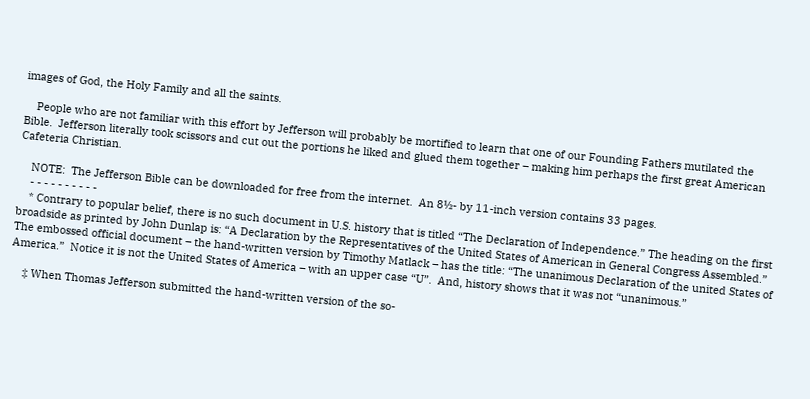images of God, the Holy Family and all the saints.

    People who are not familiar with this effort by Jefferson will probably be mortified to learn that one of our Founding Fathers mutilated the Bible.  Jefferson literally took scissors and cut out the portions he liked and glued them together – making him perhaps the first great American Cafeteria Christian.

    NOTE:  The Jefferson Bible can be downloaded for free from the internet.  An 8½- by 11-inch version contains 33 pages.
    - - - - - - - - - -
    * Contrary to popular belief, there is no such document in U.S. history that is titled “The Declaration of Independence.” The heading on the first broadside as printed by John Dunlap is: “A Declaration by the Representatives of the United States of American in General Congress Assembled.”  The embossed official document – the hand-written version by Timothy Matlack – has the title: “The unanimous Declaration of the united States of America.”  Notice it is not the United States of America – with an upper case “U”.  And, history shows that it was not “unanimous.”

    ‡ When Thomas Jefferson submitted the hand-written version of the so-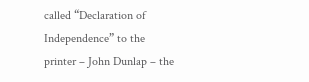called “Declaration of Independence” to the printer – John Dunlap – the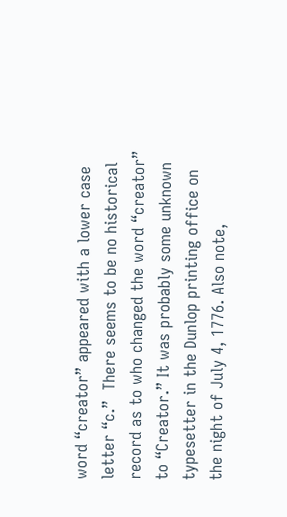word “creator” appeared with a lower case letter “c.”  There seems to be no historical record as to who changed the word “creator” to “Creator.” It was probably some unknown typesetter in the Dunlop printing office on the night of July 4, 1776. Also note,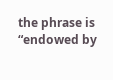the phrase is “endowed by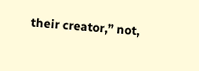their creator,” not,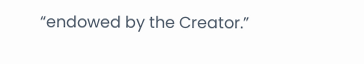“endowed by the Creator.”